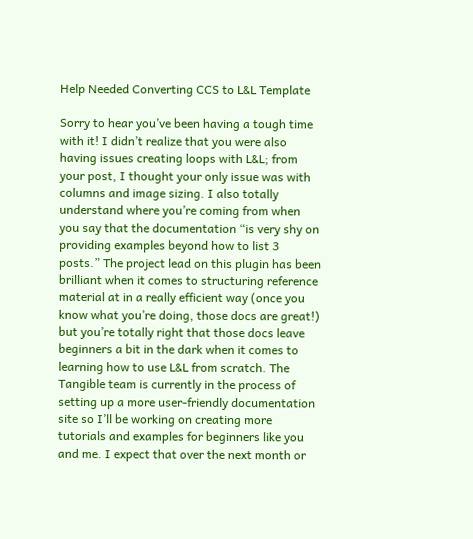Help Needed Converting CCS to L&L Template

Sorry to hear you’ve been having a tough time with it! I didn’t realize that you were also having issues creating loops with L&L; from your post, I thought your only issue was with columns and image sizing. I also totally understand where you’re coming from when you say that the documentation “is very shy on providing examples beyond how to list 3 posts.” The project lead on this plugin has been brilliant when it comes to structuring reference material at in a really efficient way (once you know what you’re doing, those docs are great!) but you’re totally right that those docs leave beginners a bit in the dark when it comes to learning how to use L&L from scratch. The Tangible team is currently in the process of setting up a more user-friendly documentation site so I’ll be working on creating more tutorials and examples for beginners like you and me. I expect that over the next month or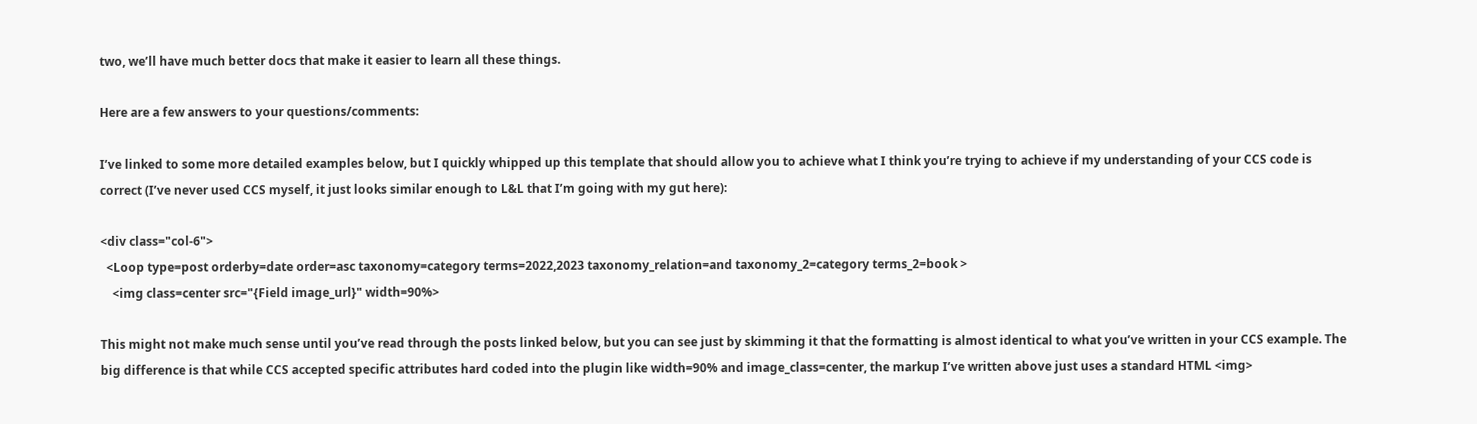two, we’ll have much better docs that make it easier to learn all these things.

Here are a few answers to your questions/comments:

I’ve linked to some more detailed examples below, but I quickly whipped up this template that should allow you to achieve what I think you’re trying to achieve if my understanding of your CCS code is correct (I’ve never used CCS myself, it just looks similar enough to L&L that I’m going with my gut here):

<div class="col-6">
  <Loop type=post orderby=date order=asc taxonomy=category terms=2022,2023 taxonomy_relation=and taxonomy_2=category terms_2=book >
    <img class=center src="{Field image_url}" width=90%>

This might not make much sense until you’ve read through the posts linked below, but you can see just by skimming it that the formatting is almost identical to what you’ve written in your CCS example. The big difference is that while CCS accepted specific attributes hard coded into the plugin like width=90% and image_class=center, the markup I’ve written above just uses a standard HTML <img>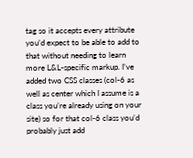tag so it accepts every attribute you’d expect to be able to add to that without needing to learn more L&L-specific markup. I’ve added two CSS classes (col-6 as well as center which I assume is a class you’re already using on your site) so for that col-6 class you’d probably just add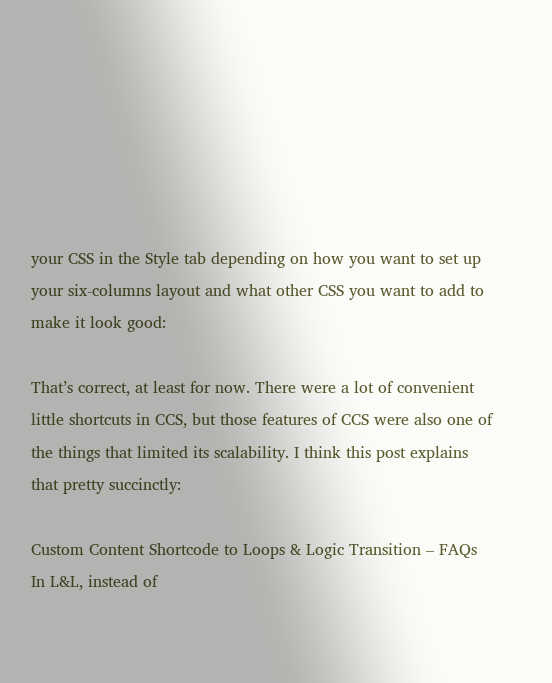your CSS in the Style tab depending on how you want to set up your six-columns layout and what other CSS you want to add to make it look good:

That’s correct, at least for now. There were a lot of convenient little shortcuts in CCS, but those features of CCS were also one of the things that limited its scalability. I think this post explains that pretty succinctly:

Custom Content Shortcode to Loops & Logic Transition – FAQs
In L&L, instead of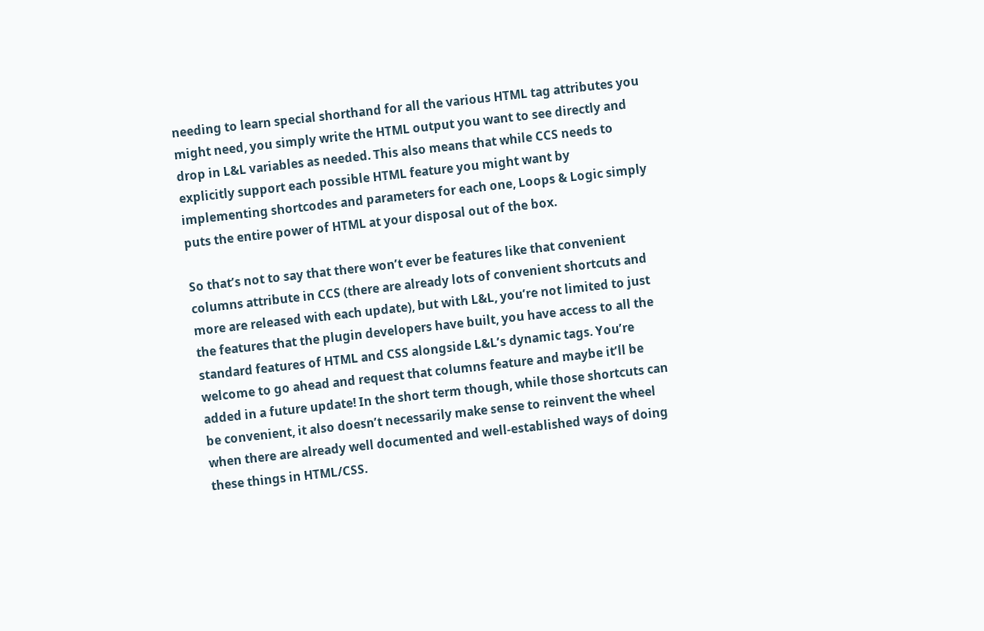needing to learn special shorthand for all the various HTML tag attributes you might need, you simply write the HTML output you want to see directly and drop in L&L variables as needed. This also means that while CCS needs to explicitly support each possible HTML feature you might want by implementing shortcodes and parameters for each one, Loops & Logic simply puts the entire power of HTML at your disposal out of the box.

So that’s not to say that there won’t ever be features like that convenient columns attribute in CCS (there are already lots of convenient shortcuts and more are released with each update), but with L&L, you’re not limited to just the features that the plugin developers have built, you have access to all the standard features of HTML and CSS alongside L&L’s dynamic tags. You’re welcome to go ahead and request that columns feature and maybe it’ll be added in a future update! In the short term though, while those shortcuts can be convenient, it also doesn’t necessarily make sense to reinvent the wheel when there are already well documented and well-established ways of doing these things in HTML/CSS.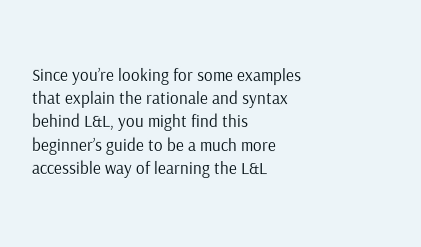Since you’re looking for some examples that explain the rationale and syntax behind L&L, you might find this beginner’s guide to be a much more accessible way of learning the L&L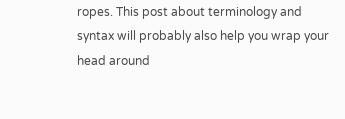ropes. This post about terminology and syntax will probably also help you wrap your head around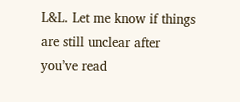L&L. Let me know if things are still unclear after you’ve read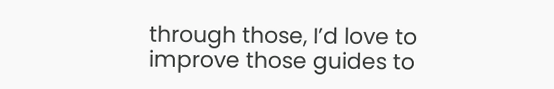through those, I’d love to improve those guides to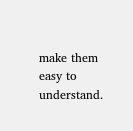make them easy to understand.